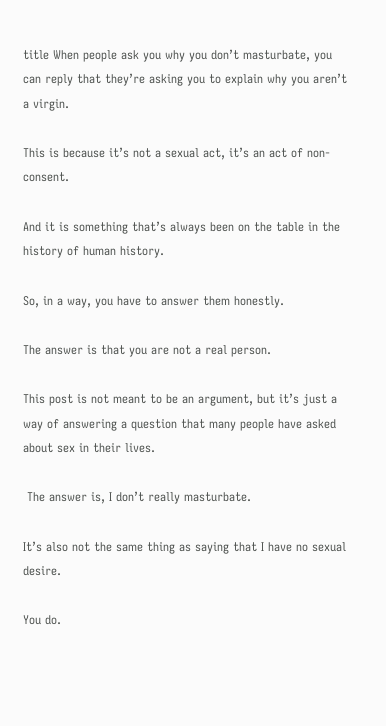title When people ask you why you don’t masturbate, you can reply that they’re asking you to explain why you aren’t a virgin.

This is because it’s not a sexual act, it’s an act of non-consent.

And it is something that’s always been on the table in the history of human history.

So, in a way, you have to answer them honestly.

The answer is that you are not a real person.

This post is not meant to be an argument, but it’s just a way of answering a question that many people have asked about sex in their lives.

 The answer is, I don’t really masturbate.

It’s also not the same thing as saying that I have no sexual desire.

You do.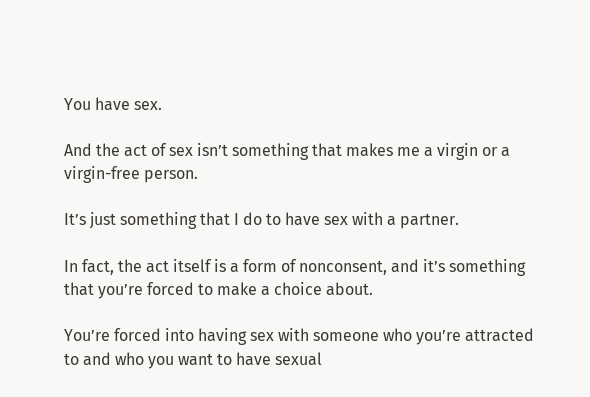You have sex.

And the act of sex isn’t something that makes me a virgin or a virgin-free person.

It’s just something that I do to have sex with a partner.

In fact, the act itself is a form of nonconsent, and it’s something that you’re forced to make a choice about.

You’re forced into having sex with someone who you’re attracted to and who you want to have sexual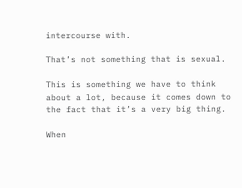intercourse with.

That’s not something that is sexual.

This is something we have to think about a lot, because it comes down to the fact that it’s a very big thing.

When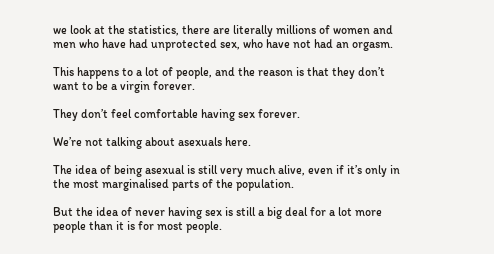we look at the statistics, there are literally millions of women and men who have had unprotected sex, who have not had an orgasm.

This happens to a lot of people, and the reason is that they don’t want to be a virgin forever.

They don’t feel comfortable having sex forever.

We’re not talking about asexuals here.

The idea of being asexual is still very much alive, even if it’s only in the most marginalised parts of the population.

But the idea of never having sex is still a big deal for a lot more people than it is for most people.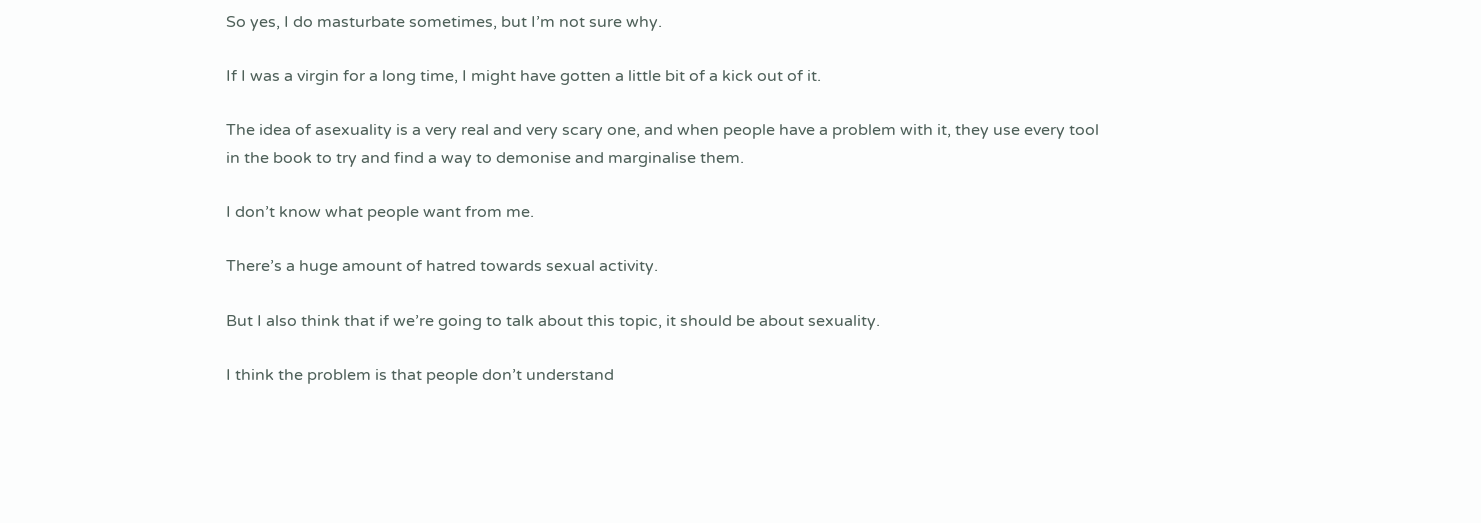So yes, I do masturbate sometimes, but I’m not sure why.

If I was a virgin for a long time, I might have gotten a little bit of a kick out of it.

The idea of asexuality is a very real and very scary one, and when people have a problem with it, they use every tool in the book to try and find a way to demonise and marginalise them.

I don’t know what people want from me.

There’s a huge amount of hatred towards sexual activity.

But I also think that if we’re going to talk about this topic, it should be about sexuality.

I think the problem is that people don’t understand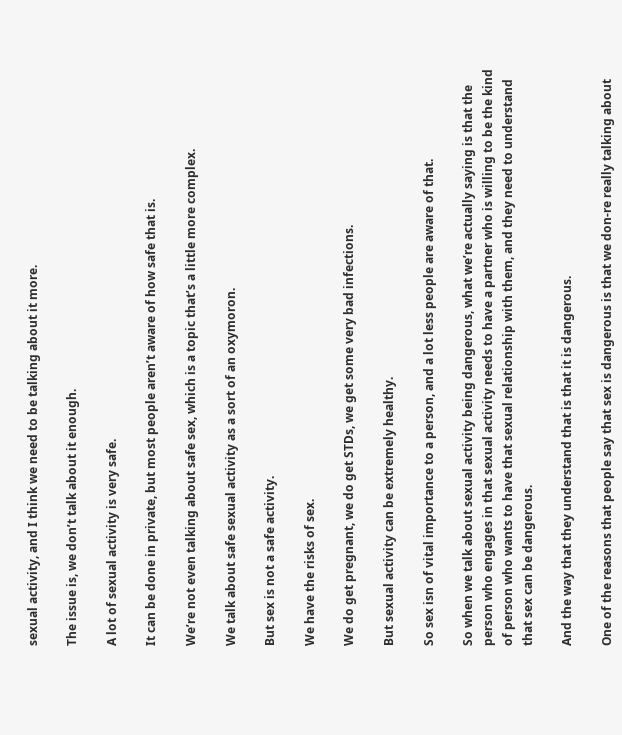sexual activity, and I think we need to be talking about it more.

The issue is, we don’t talk about it enough.

A lot of sexual activity is very safe.

It can be done in private, but most people aren’t aware of how safe that is.

We’re not even talking about safe sex, which is a topic that’s a little more complex.

We talk about safe sexual activity as a sort of an oxymoron.

But sex is not a safe activity.

We have the risks of sex.

We do get pregnant, we do get STDs, we get some very bad infections.

But sexual activity can be extremely healthy.

So sex isn of vital importance to a person, and a lot less people are aware of that.

So when we talk about sexual activity being dangerous, what we’re actually saying is that the person who engages in that sexual activity needs to have a partner who is willing to be the kind of person who wants to have that sexual relationship with them, and they need to understand that sex can be dangerous.

And the way that they understand that is that it is dangerous.

One of the reasons that people say that sex is dangerous is that we don-re really talking about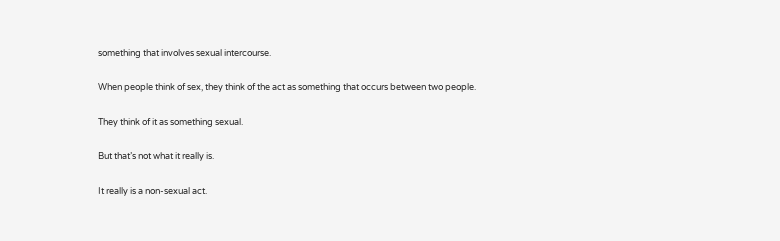something that involves sexual intercourse.

When people think of sex, they think of the act as something that occurs between two people.

They think of it as something sexual.

But that’s not what it really is.

It really is a non-sexual act.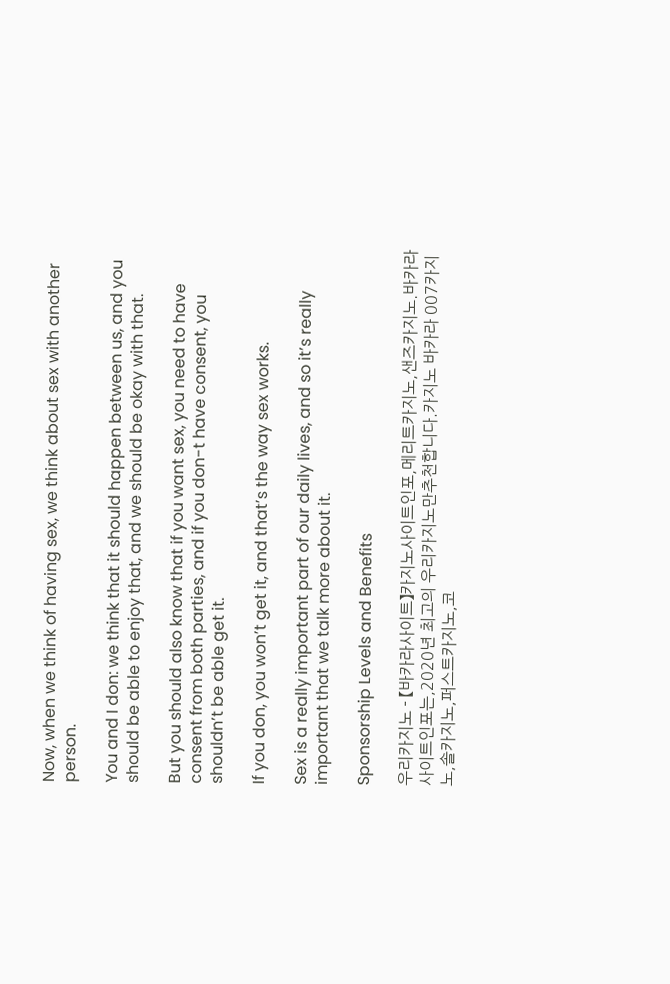Now, when we think of having sex, we think about sex with another person.

You and I don: we think that it should happen between us, and you should be able to enjoy that, and we should be okay with that.

But you should also know that if you want sex, you need to have consent from both parties, and if you don-t have consent, you shouldn’t be able get it.

If you don, you won’t get it, and that’s the way sex works.

Sex is a really important part of our daily lives, and so it’s really important that we talk more about it.

Sponsorship Levels and Benefits

우리카지노 - 【바카라사이트】카지노사이트인포,메리트카지노,샌즈카지노.바카라사이트인포는,2020년 최고의 우리카지노만추천합니다.카지노 바카라 007카지노,솔카지노,퍼스트카지노,코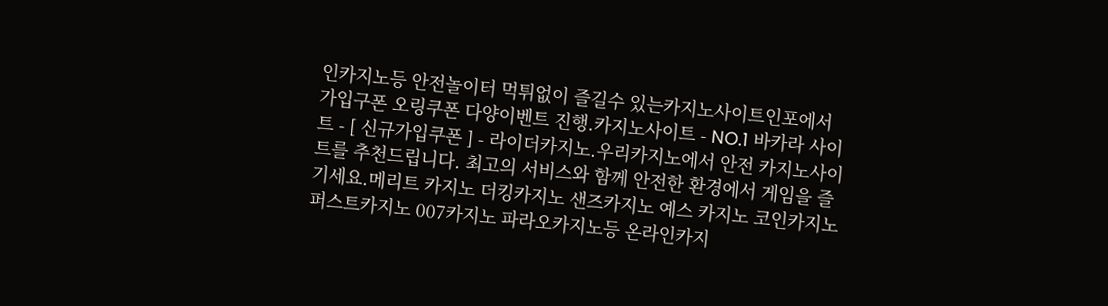인카지노등 안전놀이터 먹튀없이 즐길수 있는카지노사이트인포에서 가입구폰 오링쿠폰 다양이벤트 진행.카지노사이트 - NO.1 바카라 사이트 - [ 신규가입쿠폰 ] - 라이더카지노.우리카지노에서 안전 카지노사이트를 추천드립니다. 최고의 서비스와 함께 안전한 환경에서 게임을 즐기세요.메리트 카지노 더킹카지노 샌즈카지노 예스 카지노 코인카지노 퍼스트카지노 007카지노 파라오카지노등 온라인카지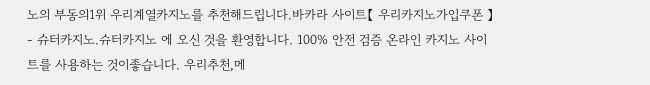노의 부동의1위 우리계열카지노를 추천해드립니다.바카라 사이트【 우리카지노가입쿠폰 】- 슈터카지노.슈터카지노 에 오신 것을 환영합니다. 100% 안전 검증 온라인 카지노 사이트를 사용하는 것이좋습니다. 우리추천,메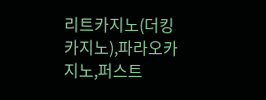리트카지노(더킹카지노),파라오카지노,퍼스트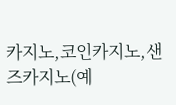카지노,코인카지노,샌즈카지노(예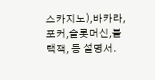스카지노),바카라,포커,슬롯머신,블랙잭, 등 설명서.